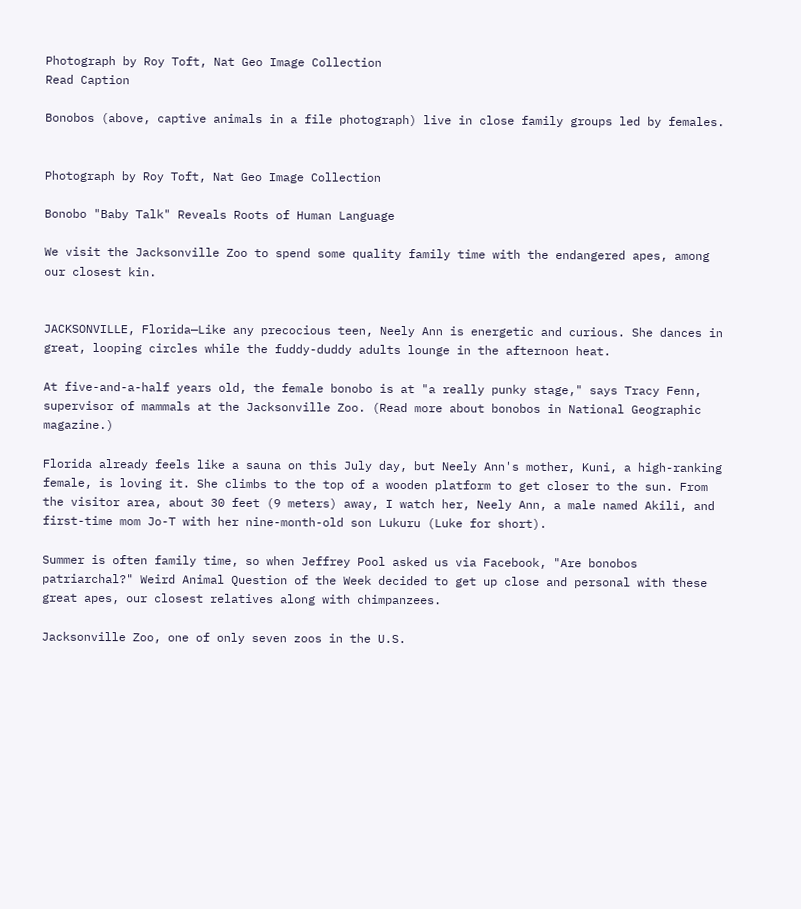Photograph by Roy Toft, Nat Geo Image Collection
Read Caption

Bonobos (above, captive animals in a file photograph) live in close family groups led by females.


Photograph by Roy Toft, Nat Geo Image Collection

Bonobo "Baby Talk" Reveals Roots of Human Language

We visit the Jacksonville Zoo to spend some quality family time with the endangered apes, among our closest kin.


JACKSONVILLE, Florida—Like any precocious teen, Neely Ann is energetic and curious. She dances in great, looping circles while the fuddy-duddy adults lounge in the afternoon heat.

At five-and-a-half years old, the female bonobo is at "a really punky stage," says Tracy Fenn, supervisor of mammals at the Jacksonville Zoo. (Read more about bonobos in National Geographic magazine.)

Florida already feels like a sauna on this July day, but Neely Ann's mother, Kuni, a high-ranking female, is loving it. She climbs to the top of a wooden platform to get closer to the sun. From the visitor area, about 30 feet (9 meters) away, I watch her, Neely Ann, a male named Akili, and first-time mom Jo-T with her nine-month-old son Lukuru (Luke for short).

Summer is often family time, so when Jeffrey Pool asked us via Facebook, "Are bonobos patriarchal?" Weird Animal Question of the Week decided to get up close and personal with these great apes, our closest relatives along with chimpanzees.

Jacksonville Zoo, one of only seven zoos in the U.S.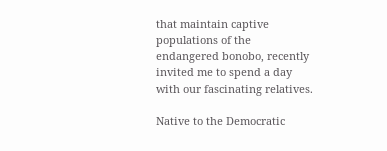that maintain captive populations of the endangered bonobo, recently invited me to spend a day with our fascinating relatives.

Native to the Democratic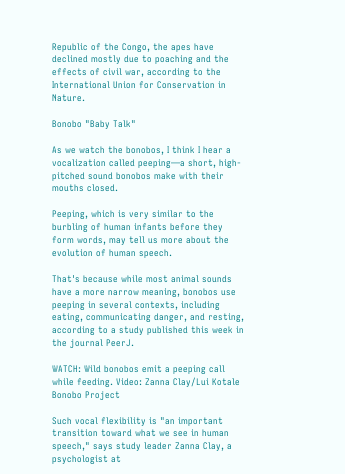Republic of the Congo, the apes have declined mostly due to poaching and the effects of civil war, according to the International Union for Conservation in Nature.

Bonobo "Baby Talk"

As we watch the bonobos, I think I hear a vocalization called peeping—a short, high-pitched sound bonobos make with their mouths closed.

Peeping, which is very similar to the burbling of human infants before they form words, may tell us more about the evolution of human speech.

That's because while most animal sounds have a more narrow meaning, bonobos use peeping in several contexts, including eating, communicating danger, and resting, according to a study published this week in the journal PeerJ.

WATCH: Wild bonobos emit a peeping call while feeding. Video: Zanna Clay/Lui Kotale Bonobo Project

Such vocal flexibility is "an important transition toward what we see in human speech," says study leader Zanna Clay, a psychologist at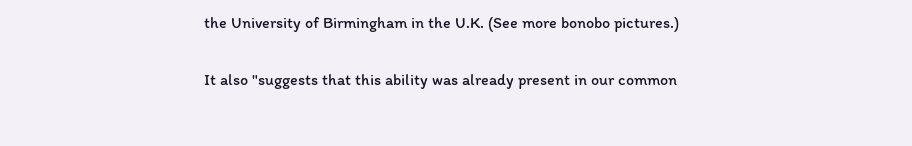the University of Birmingham in the U.K. (See more bonobo pictures.)

It also "suggests that this ability was already present in our common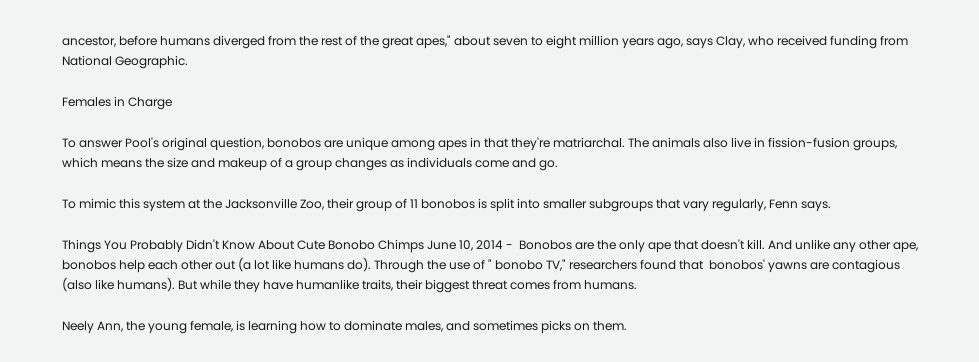ancestor, before humans diverged from the rest of the great apes," about seven to eight million years ago, says Clay, who received funding from National Geographic.

Females in Charge

To answer Pool's original question, bonobos are unique among apes in that they're matriarchal. The animals also live in fission-fusion groups, which means the size and makeup of a group changes as individuals come and go.

To mimic this system at the Jacksonville Zoo, their group of 11 bonobos is split into smaller subgroups that vary regularly, Fenn says.

Things You Probably Didn't Know About Cute Bonobo Chimps June 10, 2014 -  Bonobos are the only ape that doesn't kill. And unlike any other ape,  bonobos help each other out (a lot like humans do). Through the use of " bonobo TV," researchers found that  bonobos' yawns are contagious (also like humans). But while they have humanlike traits, their biggest threat comes from humans.

Neely Ann, the young female, is learning how to dominate males, and sometimes picks on them.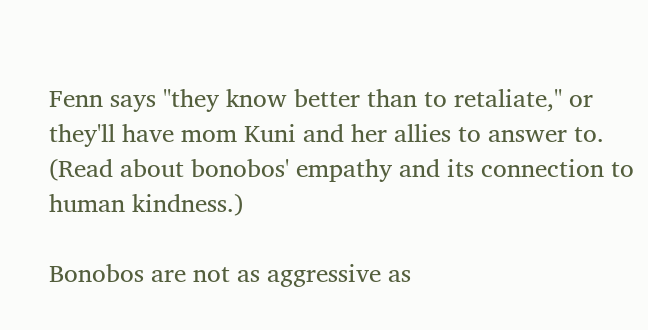Fenn says "they know better than to retaliate," or they'll have mom Kuni and her allies to answer to. (Read about bonobos' empathy and its connection to human kindness.)

Bonobos are not as aggressive as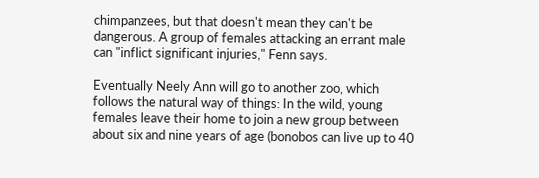chimpanzees, but that doesn't mean they can't be dangerous. A group of females attacking an errant male can "inflict significant injuries," Fenn says.

Eventually Neely Ann will go to another zoo, which follows the natural way of things: In the wild, young females leave their home to join a new group between about six and nine years of age (bonobos can live up to 40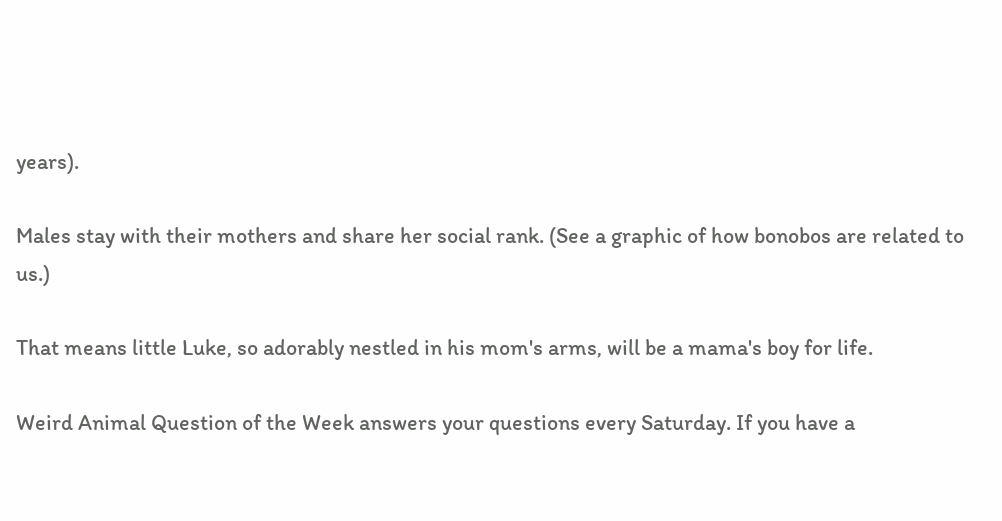years).

Males stay with their mothers and share her social rank. (See a graphic of how bonobos are related to us.)

That means little Luke, so adorably nestled in his mom's arms, will be a mama's boy for life.

Weird Animal Question of the Week answers your questions every Saturday. If you have a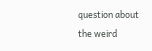question about the weird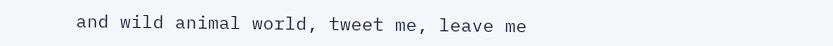and wild animal world, tweet me, leave me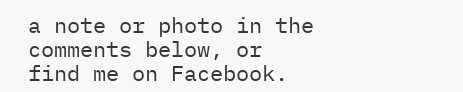a note or photo in the comments below, or find me on Facebook.